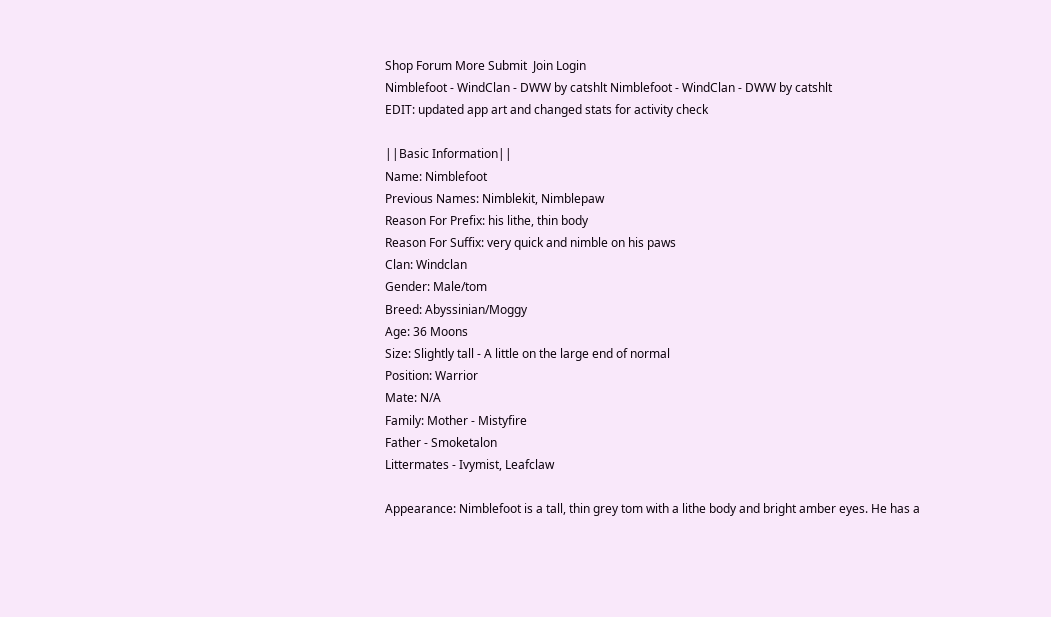Shop Forum More Submit  Join Login
Nimblefoot - WindClan - DWW by catshlt Nimblefoot - WindClan - DWW by catshlt
EDIT: updated app art and changed stats for activity check

||Basic Information||
Name: Nimblefoot
Previous Names: Nimblekit, Nimblepaw
Reason For Prefix: his lithe, thin body
Reason For Suffix: very quick and nimble on his paws
Clan: Windclan
Gender: Male/tom
Breed: Abyssinian/Moggy
Age: 36 Moons
Size: Slightly tall - A little on the large end of normal
Position: Warrior
Mate: N/A
Family: Mother - Mistyfire
Father - Smoketalon
Littermates - Ivymist, Leafclaw

Appearance: Nimblefoot is a tall, thin grey tom with a lithe body and bright amber eyes. He has a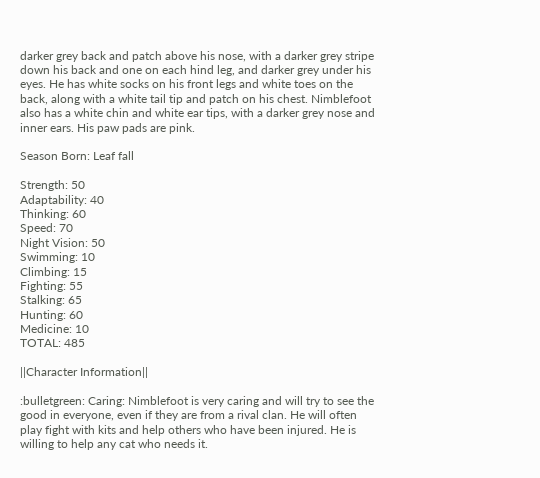darker grey back and patch above his nose, with a darker grey stripe down his back and one on each hind leg, and darker grey under his eyes. He has white socks on his front legs and white toes on the back, along with a white tail tip and patch on his chest. Nimblefoot also has a white chin and white ear tips, with a darker grey nose and inner ears. His paw pads are pink.

Season Born: Leaf fall

Strength: 50
Adaptability: 40
Thinking: 60
Speed: 70
Night Vision: 50
Swimming: 10
Climbing: 15
Fighting: 55
Stalking: 65
Hunting: 60
Medicine: 10
TOTAL: 485

||Character Information||

:bulletgreen: Caring: Nimblefoot is very caring and will try to see the good in everyone, even if they are from a rival clan. He will often play fight with kits and help others who have been injured. He is willing to help any cat who needs it.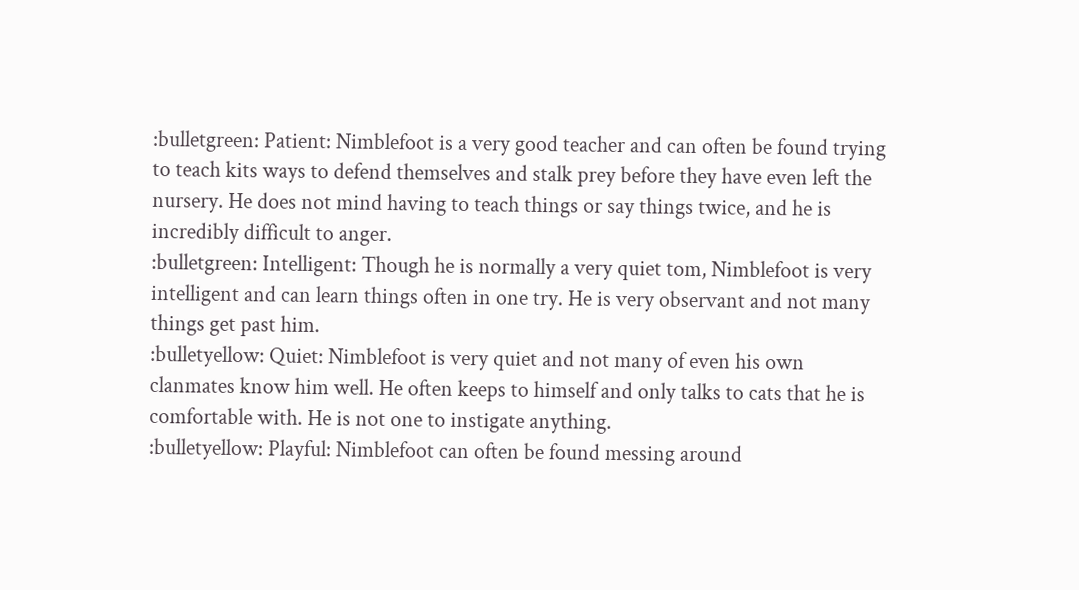:bulletgreen: Patient: Nimblefoot is a very good teacher and can often be found trying to teach kits ways to defend themselves and stalk prey before they have even left the nursery. He does not mind having to teach things or say things twice, and he is incredibly difficult to anger.
:bulletgreen: Intelligent: Though he is normally a very quiet tom, Nimblefoot is very intelligent and can learn things often in one try. He is very observant and not many things get past him.
:bulletyellow: Quiet: Nimblefoot is very quiet and not many of even his own clanmates know him well. He often keeps to himself and only talks to cats that he is comfortable with. He is not one to instigate anything.
:bulletyellow: Playful: Nimblefoot can often be found messing around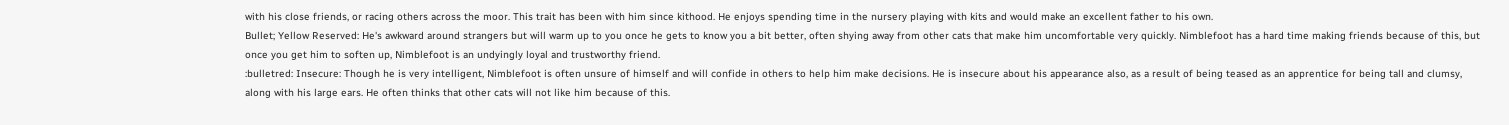with his close friends, or racing others across the moor. This trait has been with him since kithood. He enjoys spending time in the nursery playing with kits and would make an excellent father to his own.
Bullet; Yellow Reserved: He's awkward around strangers but will warm up to you once he gets to know you a bit better, often shying away from other cats that make him uncomfortable very quickly. Nimblefoot has a hard time making friends because of this, but once you get him to soften up, Nimblefoot is an undyingly loyal and trustworthy friend.
:bulletred: Insecure: Though he is very intelligent, Nimblefoot is often unsure of himself and will confide in others to help him make decisions. He is insecure about his appearance also, as a result of being teased as an apprentice for being tall and clumsy, along with his large ears. He often thinks that other cats will not like him because of this.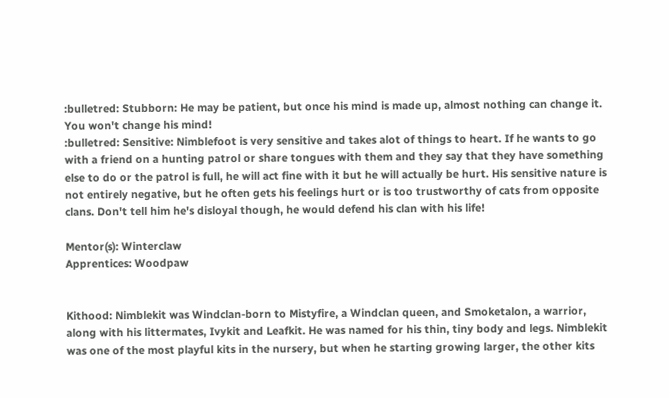:bulletred: Stubborn: He may be patient, but once his mind is made up, almost nothing can change it. You won't change his mind!
:bulletred: Sensitive: Nimblefoot is very sensitive and takes alot of things to heart. If he wants to go with a friend on a hunting patrol or share tongues with them and they say that they have something else to do or the patrol is full, he will act fine with it but he will actually be hurt. His sensitive nature is not entirely negative, but he often gets his feelings hurt or is too trustworthy of cats from opposite clans. Don't tell him he's disloyal though, he would defend his clan with his life!

Mentor(s): Winterclaw
Apprentices: Woodpaw


Kithood: Nimblekit was Windclan-born to Mistyfire, a Windclan queen, and Smoketalon, a warrior, along with his littermates, Ivykit and Leafkit. He was named for his thin, tiny body and legs. Nimblekit was one of the most playful kits in the nursery, but when he starting growing larger, the other kits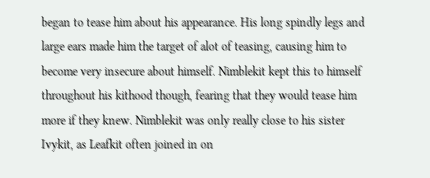began to tease him about his appearance. His long spindly legs and large ears made him the target of alot of teasing, causing him to become very insecure about himself. Nimblekit kept this to himself throughout his kithood though, fearing that they would tease him more if they knew. Nimblekit was only really close to his sister Ivykit, as Leafkit often joined in on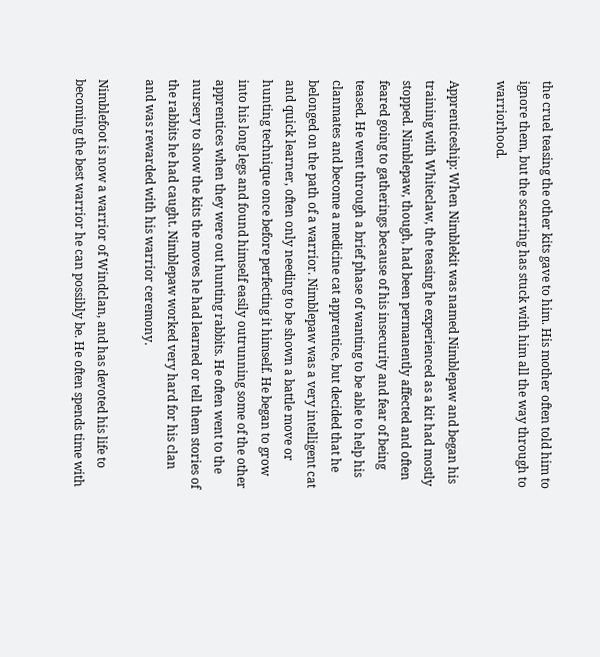the cruel teasing the other kits gave to him. His mother often told him to ignore them, but the scarring has stuck with him all the way through to warriorhood.

Apprenticeship: When Nimblekit was named Nimblepaw and began his training with Whiteclaw, the teasing he experienced as a kit had mostly stopped. Nimblepaw, though, had been permanently affected and often feared going to gatherings because of his insecurity and fear of being teased. He went through a brief phase of wanting to be able to help his clanmates and become a medicine cat apprentice, but decided that he belonged on the path of a warrior. Nimblepaw was a very intelligent cat and quick learner, often only needing to be shown a battle move or hunting technique once before perfecting it himself. He began to grow into his long legs and found himself easily outrunning some of the other apprentices when they were out hunting rabbits. He often went to the nursery to show the kits the moves he had learned or tell them stories of the rabbits he had caught. Nimblepaw worked very hard for his clan and was rewarded with his warrior ceremony.

Nimblefoot is now a warrior of Windclan, and has devoted his life to becoming the best warrior he can possibly be. He often spends time with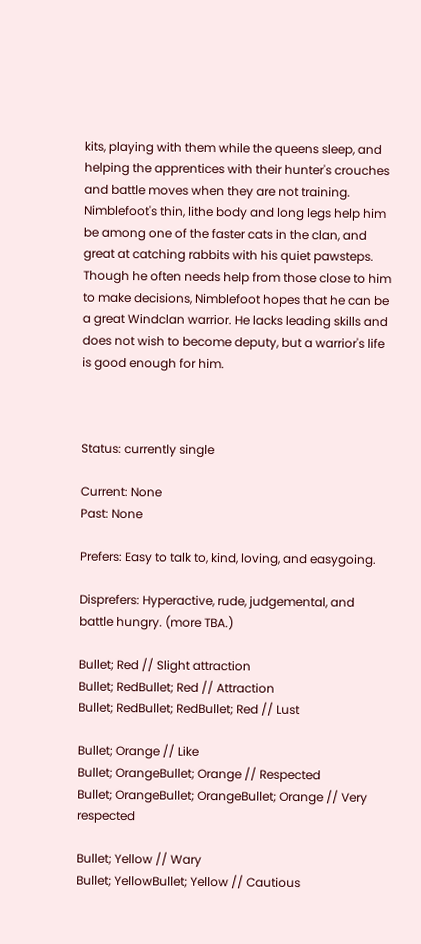kits, playing with them while the queens sleep, and helping the apprentices with their hunter's crouches and battle moves when they are not training. Nimblefoot's thin, lithe body and long legs help him be among one of the faster cats in the clan, and great at catching rabbits with his quiet pawsteps. Though he often needs help from those close to him to make decisions, Nimblefoot hopes that he can be a great Windclan warrior. He lacks leading skills and does not wish to become deputy, but a warrior's life is good enough for him.



Status: currently single

Current: None
Past: None

Prefers: Easy to talk to, kind, loving, and easygoing.

Disprefers: Hyperactive, rude, judgemental, and battle hungry. (more TBA.)

Bullet; Red // Slight attraction
Bullet; RedBullet; Red // Attraction
Bullet; RedBullet; RedBullet; Red // Lust

Bullet; Orange // Like
Bullet; OrangeBullet; Orange // Respected
Bullet; OrangeBullet; OrangeBullet; Orange // Very respected

Bullet; Yellow // Wary
Bullet; YellowBullet; Yellow // Cautious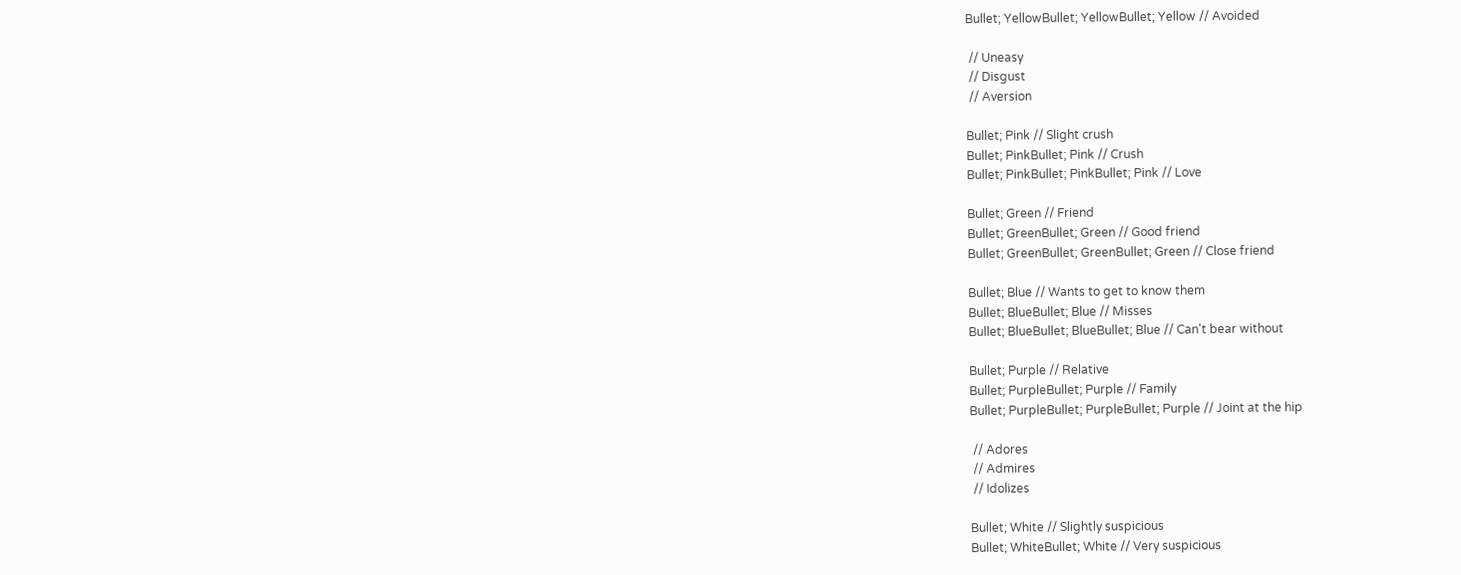Bullet; YellowBullet; YellowBullet; Yellow // Avoided

 // Uneasy
 // Disgust
 // Aversion

Bullet; Pink // Slight crush
Bullet; PinkBullet; Pink // Crush
Bullet; PinkBullet; PinkBullet; Pink // Love

Bullet; Green // Friend
Bullet; GreenBullet; Green // Good friend
Bullet; GreenBullet; GreenBullet; Green // Close friend

Bullet; Blue // Wants to get to know them
Bullet; BlueBullet; Blue // Misses
Bullet; BlueBullet; BlueBullet; Blue // Can't bear without

Bullet; Purple // Relative
Bullet; PurpleBullet; Purple // Family
Bullet; PurpleBullet; PurpleBullet; Purple // Joint at the hip

 // Adores
 // Admires
 // Idolizes

Bullet; White // Slightly suspicious
Bullet; WhiteBullet; White // Very suspicious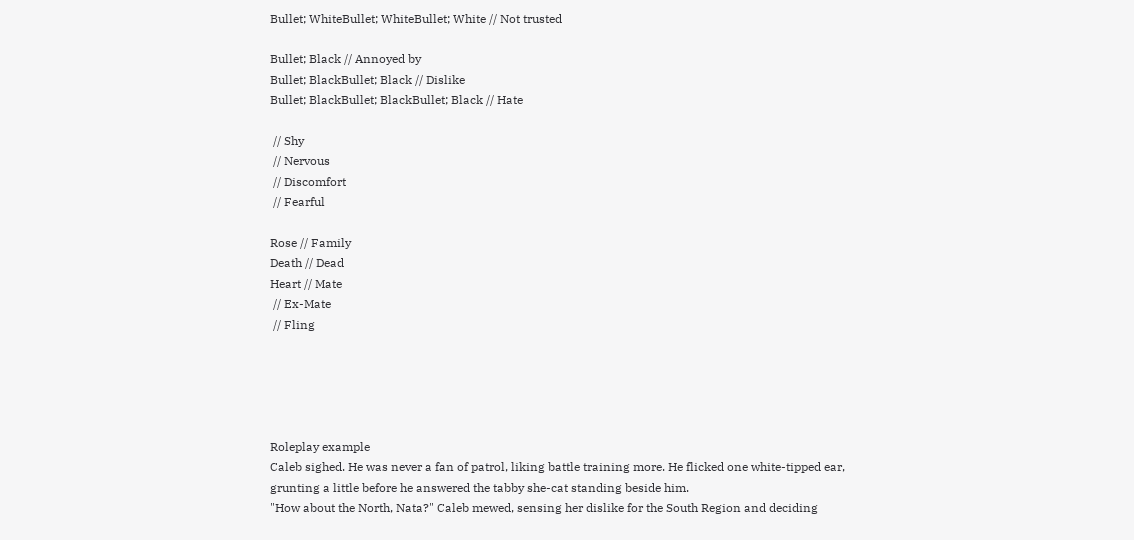Bullet; WhiteBullet; WhiteBullet; White // Not trusted

Bullet; Black // Annoyed by
Bullet; BlackBullet; Black // Dislike
Bullet; BlackBullet; BlackBullet; Black // Hate

 // Shy
 // Nervous
 // Discomfort
 // Fearful

Rose // Family
Death // Dead
Heart // Mate
 // Ex-Mate
 // Fling





Roleplay example
Caleb sighed. He was never a fan of patrol, liking battle training more. He flicked one white-tipped ear, grunting a little before he answered the tabby she-cat standing beside him.
"How about the North, Nata?" Caleb mewed, sensing her dislike for the South Region and deciding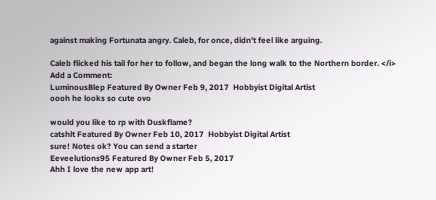against making Fortunata angry. Caleb, for once, didn't feel like arguing.

Caleb flicked his tail for her to follow, and began the long walk to the Northern border. </i>
Add a Comment:
LuminousBlep Featured By Owner Feb 9, 2017  Hobbyist Digital Artist
oooh he looks so cute ovo

would you like to rp with Duskflame?
catshlt Featured By Owner Feb 10, 2017  Hobbyist Digital Artist
sure! Notes ok? You can send a starter
Eeveelutions95 Featured By Owner Feb 5, 2017
Ahh I love the new app art!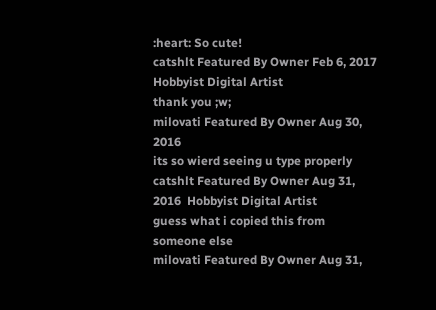:heart: So cute!
catshlt Featured By Owner Feb 6, 2017  Hobbyist Digital Artist
thank you ;w;
milovati Featured By Owner Aug 30, 2016
its so wierd seeing u type properly
catshlt Featured By Owner Aug 31, 2016  Hobbyist Digital Artist
guess what i copied this from someone else
milovati Featured By Owner Aug 31,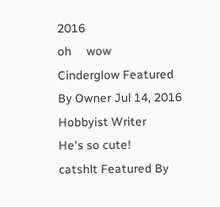2016
oh     wow
Cinderglow Featured By Owner Jul 14, 2016  Hobbyist Writer
He's so cute!
catshlt Featured By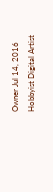Owner Jul 14, 2016  Hobbyist Digital Artist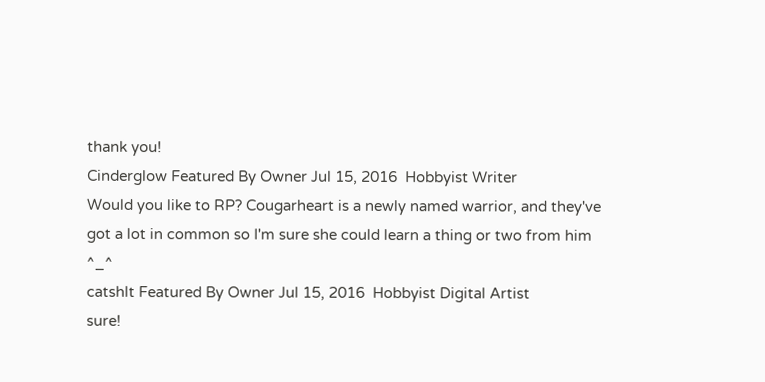thank you!
Cinderglow Featured By Owner Jul 15, 2016  Hobbyist Writer
Would you like to RP? Cougarheart is a newly named warrior, and they've got a lot in common so I'm sure she could learn a thing or two from him ^_^
catshlt Featured By Owner Jul 15, 2016  Hobbyist Digital Artist
sure!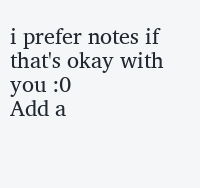i prefer notes if that's okay with you :0
Add a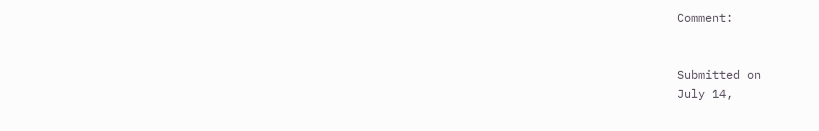Comment:


Submitted on
July 14,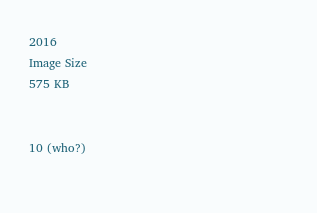2016
Image Size
575 KB


10 (who?)